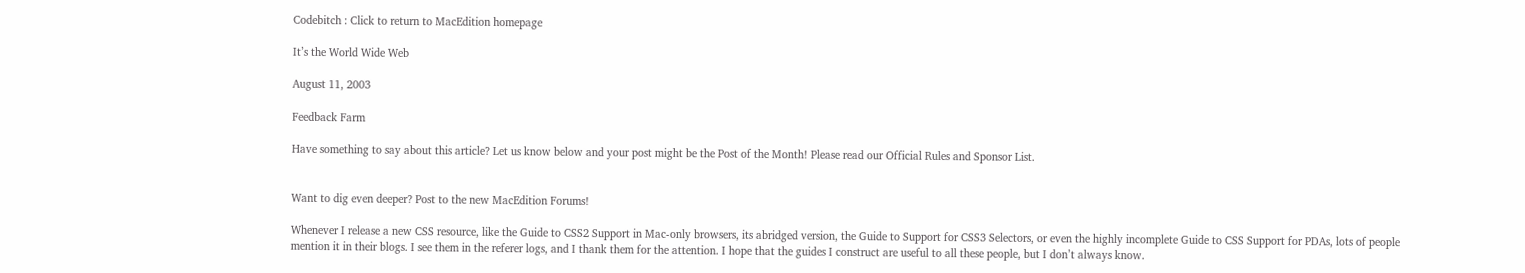Codebitch : Click to return to MacEdition homepage

It’s the World Wide Web

August 11, 2003

Feedback Farm

Have something to say about this article? Let us know below and your post might be the Post of the Month! Please read our Official Rules and Sponsor List.


Want to dig even deeper? Post to the new MacEdition Forums!

Whenever I release a new CSS resource, like the Guide to CSS2 Support in Mac-only browsers, its abridged version, the Guide to Support for CSS3 Selectors, or even the highly incomplete Guide to CSS Support for PDAs, lots of people mention it in their blogs. I see them in the referer logs, and I thank them for the attention. I hope that the guides I construct are useful to all these people, but I don’t always know.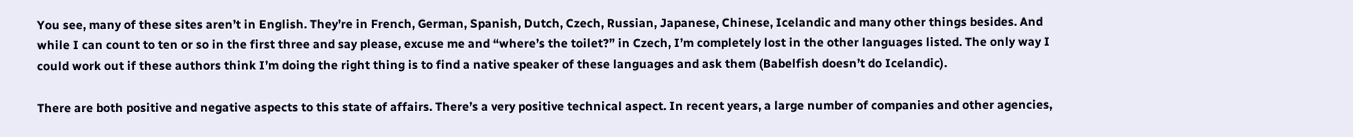You see, many of these sites aren’t in English. They’re in French, German, Spanish, Dutch, Czech, Russian, Japanese, Chinese, Icelandic and many other things besides. And while I can count to ten or so in the first three and say please, excuse me and “where’s the toilet?” in Czech, I’m completely lost in the other languages listed. The only way I could work out if these authors think I’m doing the right thing is to find a native speaker of these languages and ask them (Babelfish doesn’t do Icelandic).

There are both positive and negative aspects to this state of affairs. There’s a very positive technical aspect. In recent years, a large number of companies and other agencies,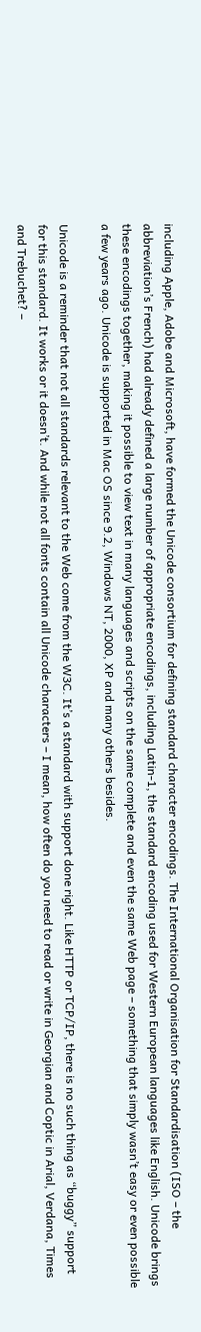including Apple, Adobe and Microsoft, have formed the Unicode consortium for defining standard character encodings. The International Organisation for Standardisation (ISO – the abbreviation’s French) had already defined a large number of appropriate encodings, including Latin-1, the standard encoding used for Western European languages like English. Unicode brings these encodings together, making it possible to view text in many languages and scripts on the same complete and even the same Web page – something that simply wasn’t easy or even possible a few years ago. Unicode is supported in Mac OS since 9.2, Windows NT, 2000, XP and many others besides.

Unicode is a reminder that not all standards relevant to the Web come from the W3C. It’s a standard with support done right. Like HTTP or TCP/IP, there is no such thing as “buggy” support for this standard. It works or it doesn’t. And while not all fonts contain all Unicode characters – I mean, how often do you need to read or write in Georgian and Coptic in Arial, Verdana, Times and Trebuchet? –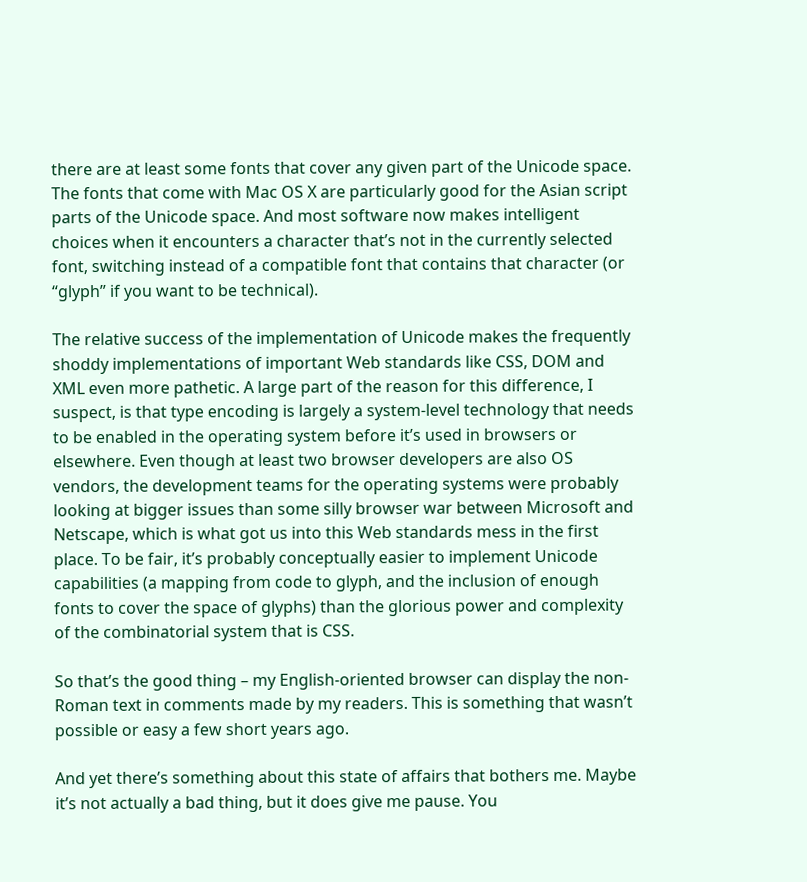there are at least some fonts that cover any given part of the Unicode space. The fonts that come with Mac OS X are particularly good for the Asian script parts of the Unicode space. And most software now makes intelligent choices when it encounters a character that’s not in the currently selected font, switching instead of a compatible font that contains that character (or “glyph” if you want to be technical).

The relative success of the implementation of Unicode makes the frequently shoddy implementations of important Web standards like CSS, DOM and XML even more pathetic. A large part of the reason for this difference, I suspect, is that type encoding is largely a system-level technology that needs to be enabled in the operating system before it’s used in browsers or elsewhere. Even though at least two browser developers are also OS vendors, the development teams for the operating systems were probably looking at bigger issues than some silly browser war between Microsoft and Netscape, which is what got us into this Web standards mess in the first place. To be fair, it’s probably conceptually easier to implement Unicode capabilities (a mapping from code to glyph, and the inclusion of enough fonts to cover the space of glyphs) than the glorious power and complexity of the combinatorial system that is CSS.

So that’s the good thing – my English-oriented browser can display the non-Roman text in comments made by my readers. This is something that wasn’t possible or easy a few short years ago.

And yet there’s something about this state of affairs that bothers me. Maybe it’s not actually a bad thing, but it does give me pause. You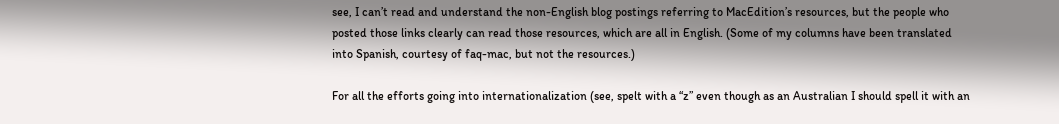see, I can’t read and understand the non-English blog postings referring to MacEdition’s resources, but the people who posted those links clearly can read those resources, which are all in English. (Some of my columns have been translated into Spanish, courtesy of faq-mac, but not the resources.)

For all the efforts going into internationalization (see, spelt with a “z” even though as an Australian I should spell it with an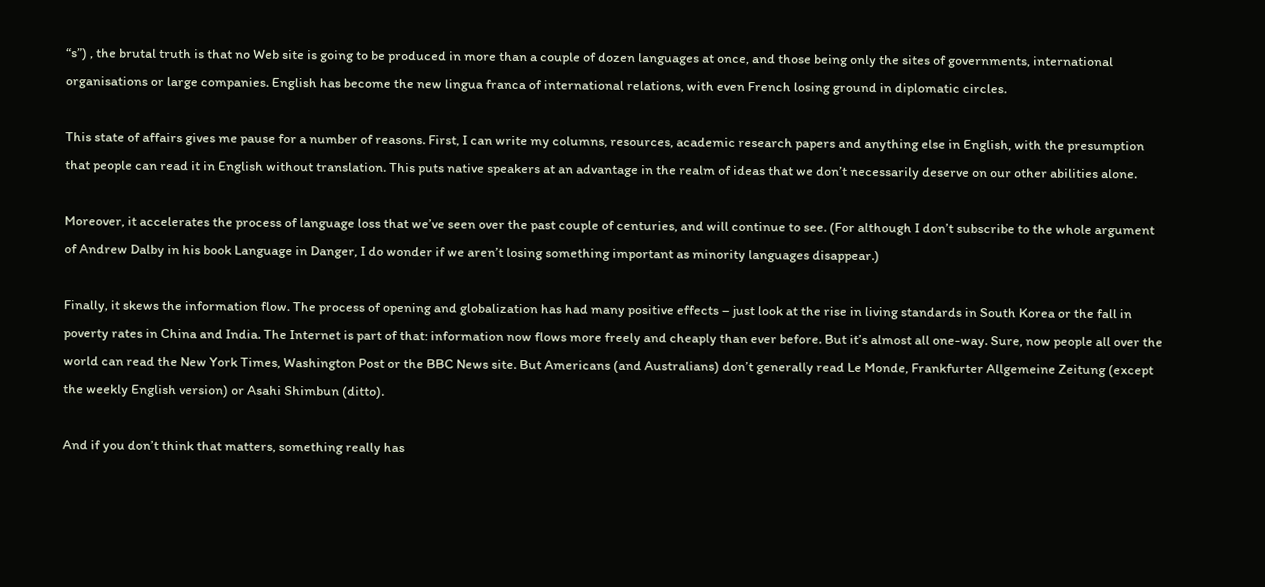“s”) , the brutal truth is that no Web site is going to be produced in more than a couple of dozen languages at once, and those being only the sites of governments, international organisations or large companies. English has become the new lingua franca of international relations, with even French losing ground in diplomatic circles.

This state of affairs gives me pause for a number of reasons. First, I can write my columns, resources, academic research papers and anything else in English, with the presumption that people can read it in English without translation. This puts native speakers at an advantage in the realm of ideas that we don’t necessarily deserve on our other abilities alone.

Moreover, it accelerates the process of language loss that we’ve seen over the past couple of centuries, and will continue to see. (For although I don’t subscribe to the whole argument of Andrew Dalby in his book Language in Danger, I do wonder if we aren’t losing something important as minority languages disappear.)

Finally, it skews the information flow. The process of opening and globalization has had many positive effects – just look at the rise in living standards in South Korea or the fall in poverty rates in China and India. The Internet is part of that: information now flows more freely and cheaply than ever before. But it’s almost all one-way. Sure, now people all over the world can read the New York Times, Washington Post or the BBC News site. But Americans (and Australians) don’t generally read Le Monde, Frankfurter Allgemeine Zeitung (except the weekly English version) or Asahi Shimbun (ditto).

And if you don’t think that matters, something really has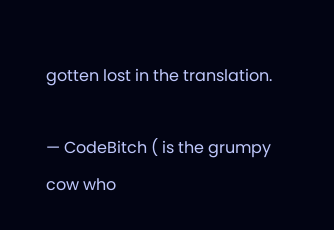gotten lost in the translation.

— CodeBitch ( is the grumpy cow who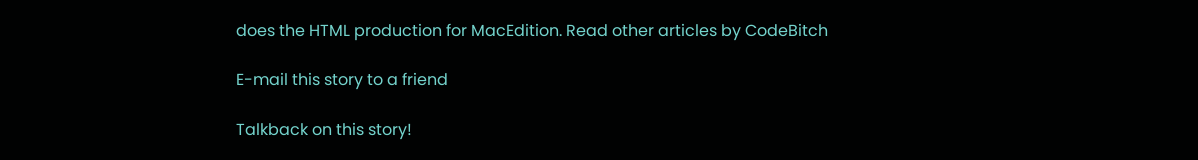does the HTML production for MacEdition. Read other articles by CodeBitch

E-mail this story to a friend

Talkback on this story!